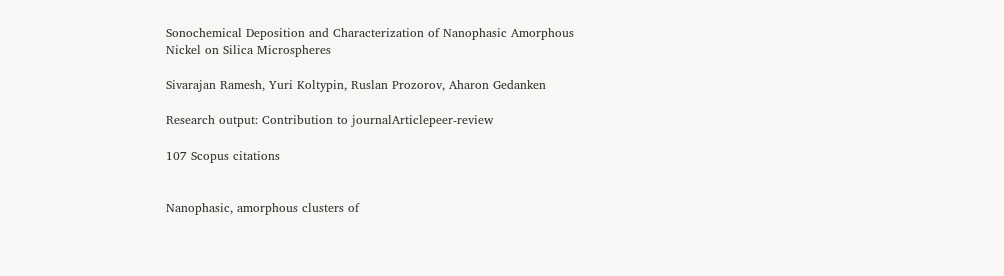Sonochemical Deposition and Characterization of Nanophasic Amorphous Nickel on Silica Microspheres

Sivarajan Ramesh, Yuri Koltypin, Ruslan Prozorov, Aharon Gedanken

Research output: Contribution to journalArticlepeer-review

107 Scopus citations


Nanophasic, amorphous clusters of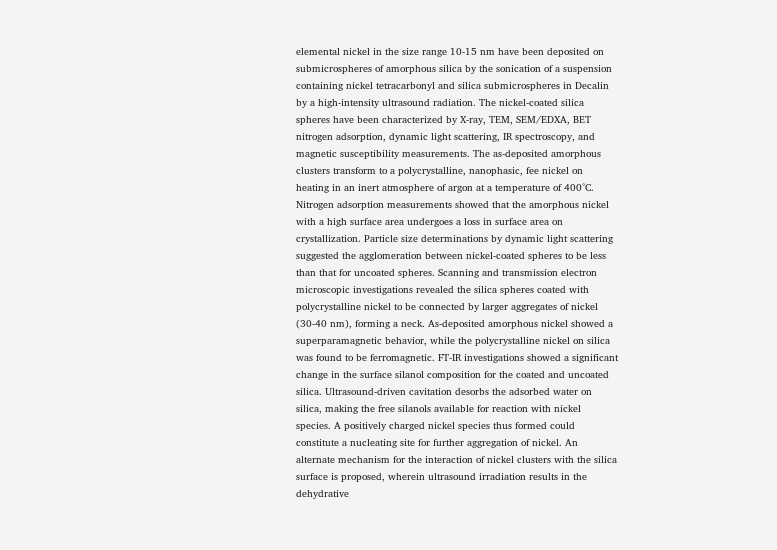elemental nickel in the size range 10-15 nm have been deposited on submicrospheres of amorphous silica by the sonication of a suspension containing nickel tetracarbonyl and silica submicrospheres in Decalin by a high-intensity ultrasound radiation. The nickel-coated silica spheres have been characterized by X-ray, TEM, SEM/EDXA, BET nitrogen adsorption, dynamic light scattering, IR spectroscopy, and magnetic susceptibility measurements. The as-deposited amorphous clusters transform to a polycrystalline, nanophasic, fee nickel on heating in an inert atmosphere of argon at a temperature of 400°C. Nitrogen adsorption measurements showed that the amorphous nickel with a high surface area undergoes a loss in surface area on crystallization. Particle size determinations by dynamic light scattering suggested the agglomeration between nickel-coated spheres to be less than that for uncoated spheres. Scanning and transmission electron microscopic investigations revealed the silica spheres coated with polycrystalline nickel to be connected by larger aggregates of nickel (30-40 nm), forming a neck. As-deposited amorphous nickel showed a superparamagnetic behavior, while the polycrystalline nickel on silica was found to be ferromagnetic. FT-IR investigations showed a significant change in the surface silanol composition for the coated and uncoated silica. Ultrasound-driven cavitation desorbs the adsorbed water on silica, making the free silanols available for reaction with nickel species. A positively charged nickel species thus formed could constitute a nucleating site for further aggregation of nickel. An alternate mechanism for the interaction of nickel clusters with the silica surface is proposed, wherein ultrasound irradiation results in the dehydrative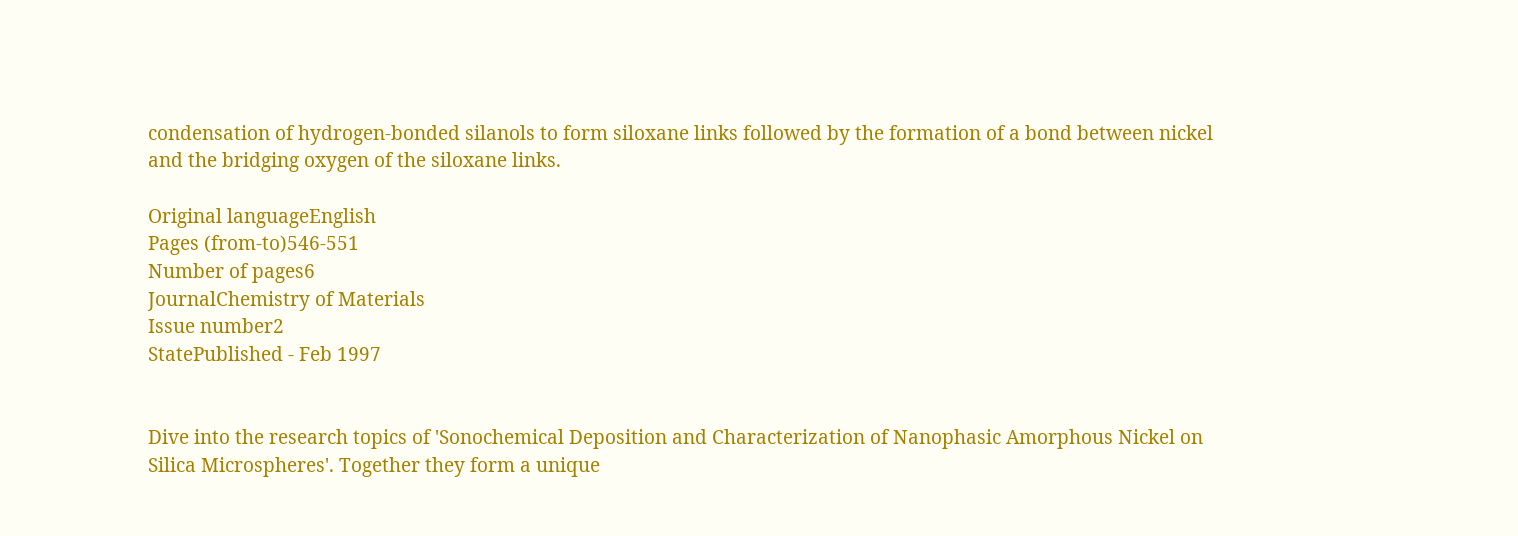condensation of hydrogen-bonded silanols to form siloxane links followed by the formation of a bond between nickel and the bridging oxygen of the siloxane links.

Original languageEnglish
Pages (from-to)546-551
Number of pages6
JournalChemistry of Materials
Issue number2
StatePublished - Feb 1997


Dive into the research topics of 'Sonochemical Deposition and Characterization of Nanophasic Amorphous Nickel on Silica Microspheres'. Together they form a unique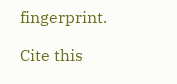fingerprint.

Cite this